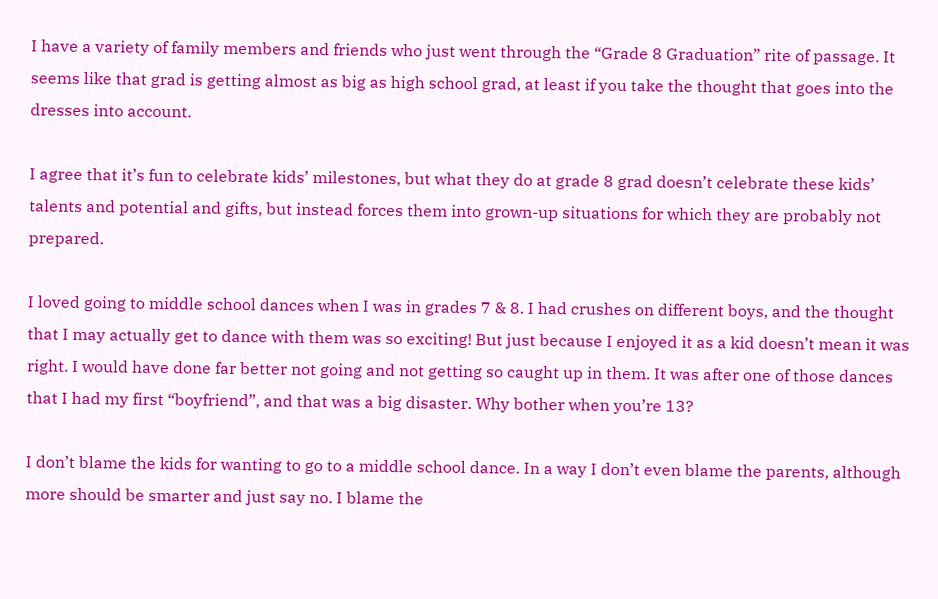I have a variety of family members and friends who just went through the “Grade 8 Graduation” rite of passage. It seems like that grad is getting almost as big as high school grad, at least if you take the thought that goes into the dresses into account.

I agree that it’s fun to celebrate kids’ milestones, but what they do at grade 8 grad doesn’t celebrate these kids’ talents and potential and gifts, but instead forces them into grown-up situations for which they are probably not prepared.

I loved going to middle school dances when I was in grades 7 & 8. I had crushes on different boys, and the thought that I may actually get to dance with them was so exciting! But just because I enjoyed it as a kid doesn’t mean it was right. I would have done far better not going and not getting so caught up in them. It was after one of those dances that I had my first “boyfriend”, and that was a big disaster. Why bother when you’re 13?

I don’t blame the kids for wanting to go to a middle school dance. In a way I don’t even blame the parents, although more should be smarter and just say no. I blame the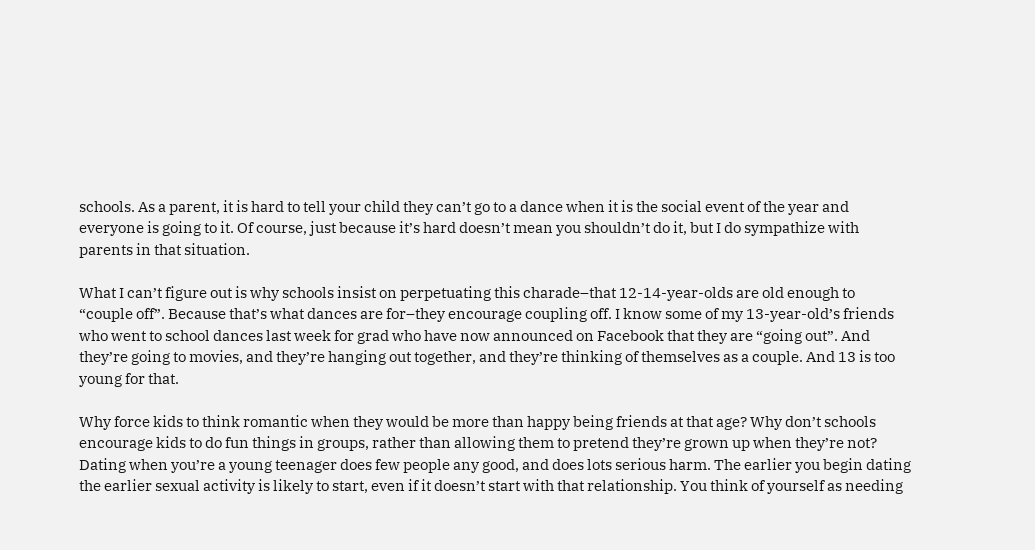schools. As a parent, it is hard to tell your child they can’t go to a dance when it is the social event of the year and everyone is going to it. Of course, just because it’s hard doesn’t mean you shouldn’t do it, but I do sympathize with parents in that situation.

What I can’t figure out is why schools insist on perpetuating this charade–that 12-14-year-olds are old enough to “couple off”. Because that’s what dances are for–they encourage coupling off. I know some of my 13-year-old’s friends who went to school dances last week for grad who have now announced on Facebook that they are “going out”. And they’re going to movies, and they’re hanging out together, and they’re thinking of themselves as a couple. And 13 is too young for that.

Why force kids to think romantic when they would be more than happy being friends at that age? Why don’t schools encourage kids to do fun things in groups, rather than allowing them to pretend they’re grown up when they’re not? Dating when you’re a young teenager does few people any good, and does lots serious harm. The earlier you begin dating the earlier sexual activity is likely to start, even if it doesn’t start with that relationship. You think of yourself as needing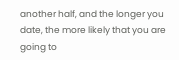another half, and the longer you date, the more likely that you are going to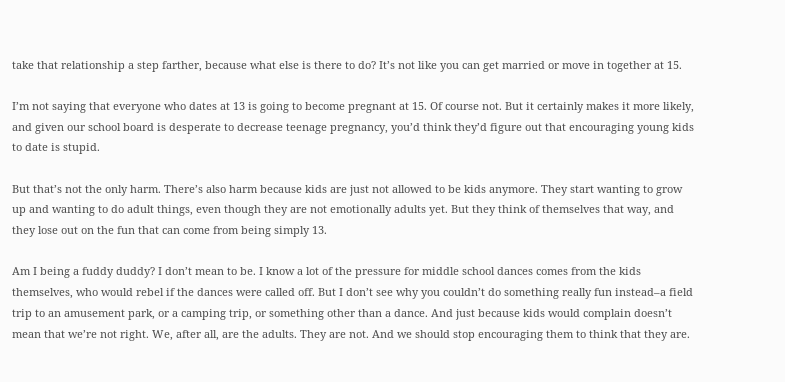take that relationship a step farther, because what else is there to do? It’s not like you can get married or move in together at 15.

I’m not saying that everyone who dates at 13 is going to become pregnant at 15. Of course not. But it certainly makes it more likely, and given our school board is desperate to decrease teenage pregnancy, you’d think they’d figure out that encouraging young kids to date is stupid.

But that’s not the only harm. There’s also harm because kids are just not allowed to be kids anymore. They start wanting to grow up and wanting to do adult things, even though they are not emotionally adults yet. But they think of themselves that way, and they lose out on the fun that can come from being simply 13.

Am I being a fuddy duddy? I don’t mean to be. I know a lot of the pressure for middle school dances comes from the kids themselves, who would rebel if the dances were called off. But I don’t see why you couldn’t do something really fun instead–a field trip to an amusement park, or a camping trip, or something other than a dance. And just because kids would complain doesn’t mean that we’re not right. We, after all, are the adults. They are not. And we should stop encouraging them to think that they are.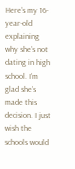Here’s my 16-year-old explaining why she’s not dating in high school. I’m glad she’s made this decision. I just wish the schools would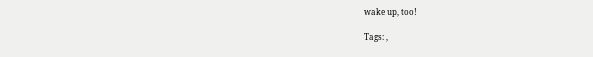wake up, too!

Tags: ,